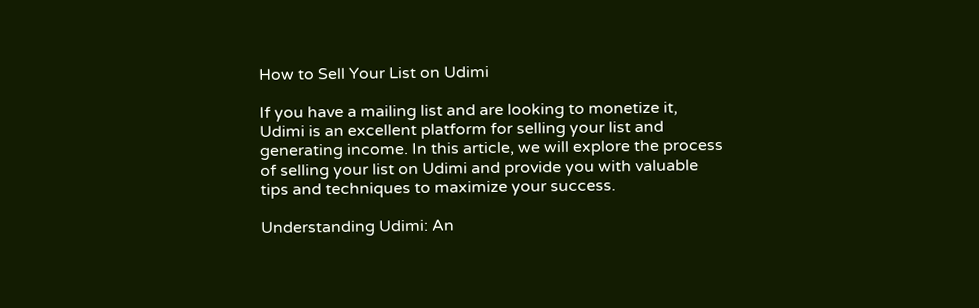How to Sell Your List on Udimi

If you have a mailing list and are looking to monetize it, Udimi is an excellent platform for selling your list and generating income. In this article, we will explore the process of selling your list on Udimi and provide you with valuable tips and techniques to maximize your success.

Understanding Udimi: An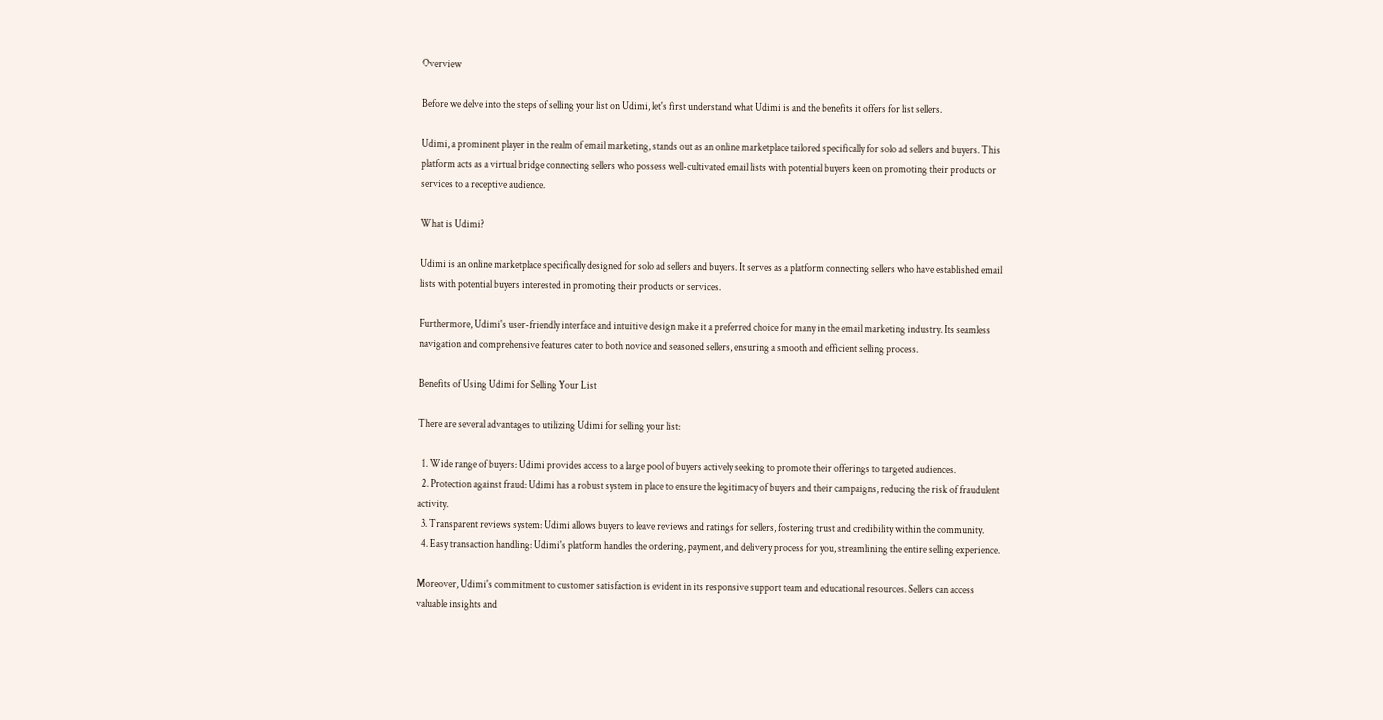Overview

Before we delve into the steps of selling your list on Udimi, let's first understand what Udimi is and the benefits it offers for list sellers.

Udimi, a prominent player in the realm of email marketing, stands out as an online marketplace tailored specifically for solo ad sellers and buyers. This platform acts as a virtual bridge connecting sellers who possess well-cultivated email lists with potential buyers keen on promoting their products or services to a receptive audience.

What is Udimi?

Udimi is an online marketplace specifically designed for solo ad sellers and buyers. It serves as a platform connecting sellers who have established email lists with potential buyers interested in promoting their products or services.

Furthermore, Udimi's user-friendly interface and intuitive design make it a preferred choice for many in the email marketing industry. Its seamless navigation and comprehensive features cater to both novice and seasoned sellers, ensuring a smooth and efficient selling process.

Benefits of Using Udimi for Selling Your List

There are several advantages to utilizing Udimi for selling your list:

  1. Wide range of buyers: Udimi provides access to a large pool of buyers actively seeking to promote their offerings to targeted audiences.
  2. Protection against fraud: Udimi has a robust system in place to ensure the legitimacy of buyers and their campaigns, reducing the risk of fraudulent activity.
  3. Transparent reviews system: Udimi allows buyers to leave reviews and ratings for sellers, fostering trust and credibility within the community.
  4. Easy transaction handling: Udimi's platform handles the ordering, payment, and delivery process for you, streamlining the entire selling experience.

Moreover, Udimi's commitment to customer satisfaction is evident in its responsive support team and educational resources. Sellers can access valuable insights and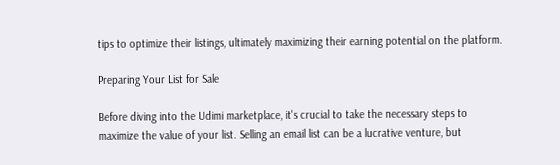tips to optimize their listings, ultimately maximizing their earning potential on the platform.

Preparing Your List for Sale

Before diving into the Udimi marketplace, it's crucial to take the necessary steps to maximize the value of your list. Selling an email list can be a lucrative venture, but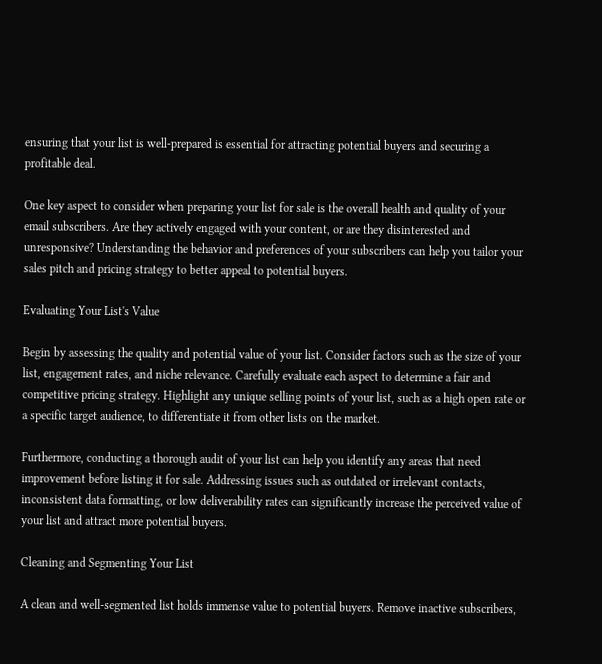ensuring that your list is well-prepared is essential for attracting potential buyers and securing a profitable deal.

One key aspect to consider when preparing your list for sale is the overall health and quality of your email subscribers. Are they actively engaged with your content, or are they disinterested and unresponsive? Understanding the behavior and preferences of your subscribers can help you tailor your sales pitch and pricing strategy to better appeal to potential buyers.

Evaluating Your List's Value

Begin by assessing the quality and potential value of your list. Consider factors such as the size of your list, engagement rates, and niche relevance. Carefully evaluate each aspect to determine a fair and competitive pricing strategy. Highlight any unique selling points of your list, such as a high open rate or a specific target audience, to differentiate it from other lists on the market.

Furthermore, conducting a thorough audit of your list can help you identify any areas that need improvement before listing it for sale. Addressing issues such as outdated or irrelevant contacts, inconsistent data formatting, or low deliverability rates can significantly increase the perceived value of your list and attract more potential buyers.

Cleaning and Segmenting Your List

A clean and well-segmented list holds immense value to potential buyers. Remove inactive subscribers,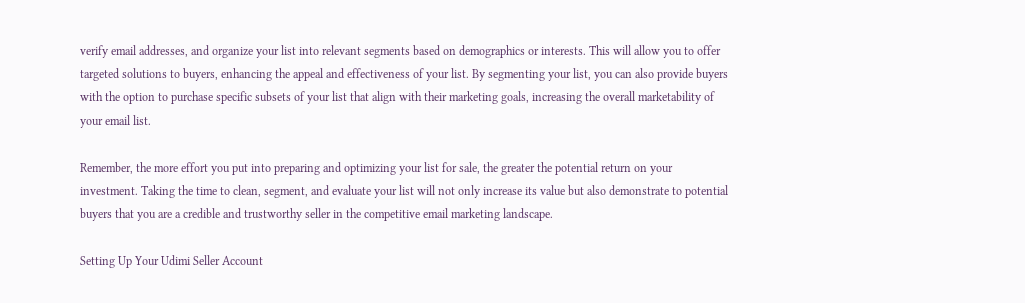verify email addresses, and organize your list into relevant segments based on demographics or interests. This will allow you to offer targeted solutions to buyers, enhancing the appeal and effectiveness of your list. By segmenting your list, you can also provide buyers with the option to purchase specific subsets of your list that align with their marketing goals, increasing the overall marketability of your email list.

Remember, the more effort you put into preparing and optimizing your list for sale, the greater the potential return on your investment. Taking the time to clean, segment, and evaluate your list will not only increase its value but also demonstrate to potential buyers that you are a credible and trustworthy seller in the competitive email marketing landscape.

Setting Up Your Udimi Seller Account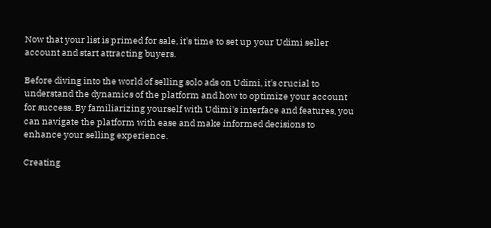Now that your list is primed for sale, it's time to set up your Udimi seller account and start attracting buyers.

Before diving into the world of selling solo ads on Udimi, it's crucial to understand the dynamics of the platform and how to optimize your account for success. By familiarizing yourself with Udimi's interface and features, you can navigate the platform with ease and make informed decisions to enhance your selling experience.

Creating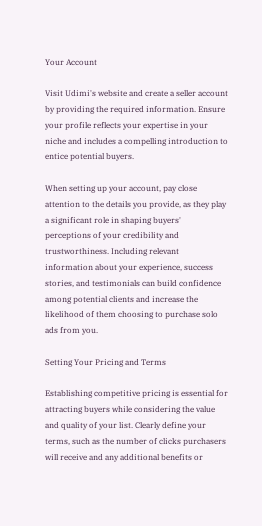Your Account

Visit Udimi's website and create a seller account by providing the required information. Ensure your profile reflects your expertise in your niche and includes a compelling introduction to entice potential buyers.

When setting up your account, pay close attention to the details you provide, as they play a significant role in shaping buyers' perceptions of your credibility and trustworthiness. Including relevant information about your experience, success stories, and testimonials can build confidence among potential clients and increase the likelihood of them choosing to purchase solo ads from you.

Setting Your Pricing and Terms

Establishing competitive pricing is essential for attracting buyers while considering the value and quality of your list. Clearly define your terms, such as the number of clicks purchasers will receive and any additional benefits or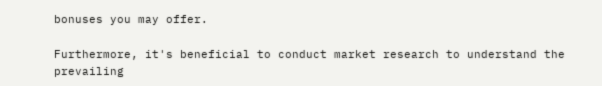bonuses you may offer.

Furthermore, it's beneficial to conduct market research to understand the prevailing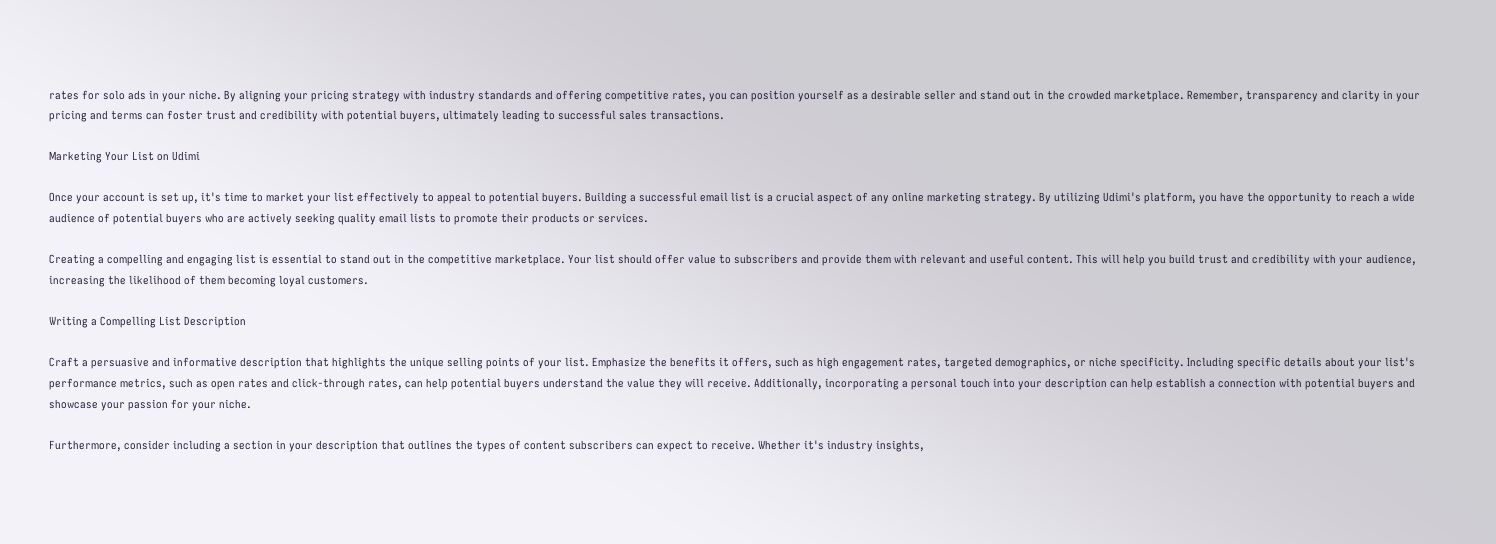rates for solo ads in your niche. By aligning your pricing strategy with industry standards and offering competitive rates, you can position yourself as a desirable seller and stand out in the crowded marketplace. Remember, transparency and clarity in your pricing and terms can foster trust and credibility with potential buyers, ultimately leading to successful sales transactions.

Marketing Your List on Udimi

Once your account is set up, it's time to market your list effectively to appeal to potential buyers. Building a successful email list is a crucial aspect of any online marketing strategy. By utilizing Udimi's platform, you have the opportunity to reach a wide audience of potential buyers who are actively seeking quality email lists to promote their products or services.

Creating a compelling and engaging list is essential to stand out in the competitive marketplace. Your list should offer value to subscribers and provide them with relevant and useful content. This will help you build trust and credibility with your audience, increasing the likelihood of them becoming loyal customers.

Writing a Compelling List Description

Craft a persuasive and informative description that highlights the unique selling points of your list. Emphasize the benefits it offers, such as high engagement rates, targeted demographics, or niche specificity. Including specific details about your list's performance metrics, such as open rates and click-through rates, can help potential buyers understand the value they will receive. Additionally, incorporating a personal touch into your description can help establish a connection with potential buyers and showcase your passion for your niche.

Furthermore, consider including a section in your description that outlines the types of content subscribers can expect to receive. Whether it's industry insights,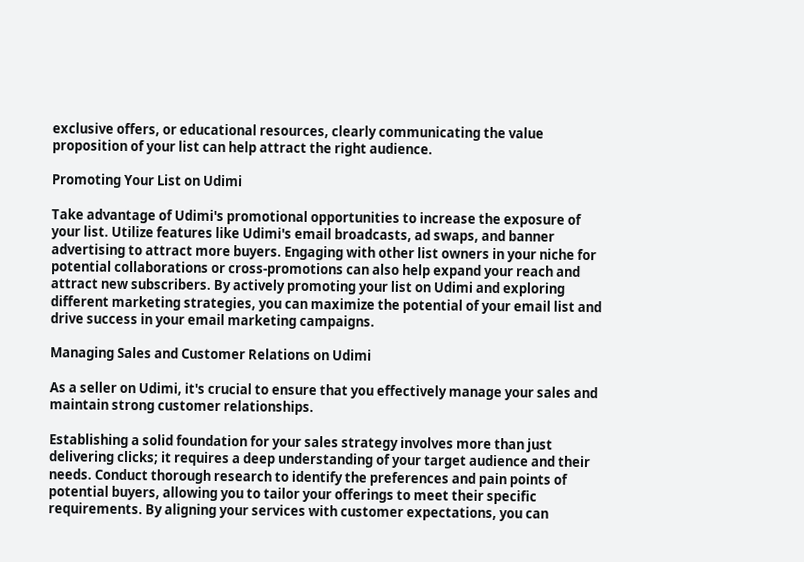exclusive offers, or educational resources, clearly communicating the value proposition of your list can help attract the right audience.

Promoting Your List on Udimi

Take advantage of Udimi's promotional opportunities to increase the exposure of your list. Utilize features like Udimi's email broadcasts, ad swaps, and banner advertising to attract more buyers. Engaging with other list owners in your niche for potential collaborations or cross-promotions can also help expand your reach and attract new subscribers. By actively promoting your list on Udimi and exploring different marketing strategies, you can maximize the potential of your email list and drive success in your email marketing campaigns.

Managing Sales and Customer Relations on Udimi

As a seller on Udimi, it's crucial to ensure that you effectively manage your sales and maintain strong customer relationships.

Establishing a solid foundation for your sales strategy involves more than just delivering clicks; it requires a deep understanding of your target audience and their needs. Conduct thorough research to identify the preferences and pain points of potential buyers, allowing you to tailor your offerings to meet their specific requirements. By aligning your services with customer expectations, you can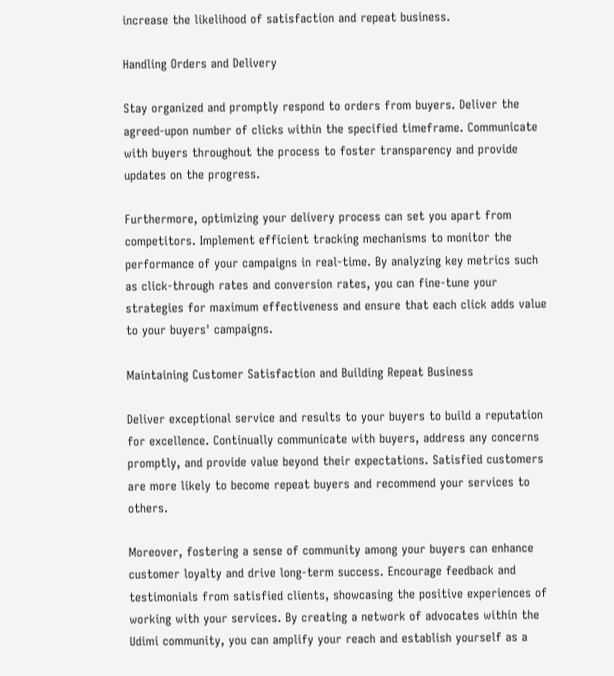increase the likelihood of satisfaction and repeat business.

Handling Orders and Delivery

Stay organized and promptly respond to orders from buyers. Deliver the agreed-upon number of clicks within the specified timeframe. Communicate with buyers throughout the process to foster transparency and provide updates on the progress.

Furthermore, optimizing your delivery process can set you apart from competitors. Implement efficient tracking mechanisms to monitor the performance of your campaigns in real-time. By analyzing key metrics such as click-through rates and conversion rates, you can fine-tune your strategies for maximum effectiveness and ensure that each click adds value to your buyers' campaigns.

Maintaining Customer Satisfaction and Building Repeat Business

Deliver exceptional service and results to your buyers to build a reputation for excellence. Continually communicate with buyers, address any concerns promptly, and provide value beyond their expectations. Satisfied customers are more likely to become repeat buyers and recommend your services to others.

Moreover, fostering a sense of community among your buyers can enhance customer loyalty and drive long-term success. Encourage feedback and testimonials from satisfied clients, showcasing the positive experiences of working with your services. By creating a network of advocates within the Udimi community, you can amplify your reach and establish yourself as a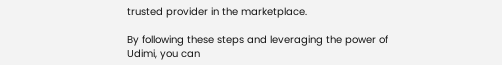trusted provider in the marketplace.

By following these steps and leveraging the power of Udimi, you can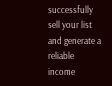successfully sell your list and generate a reliable income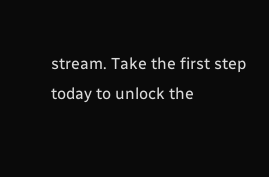stream. Take the first step today to unlock the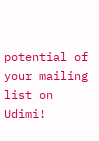potential of your mailing list on Udimi!